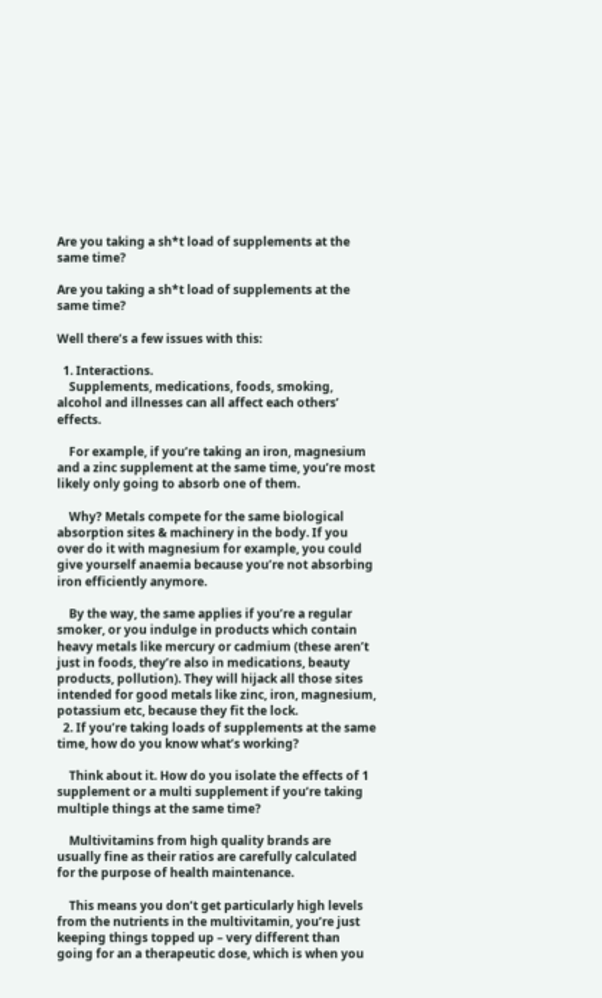Are you taking a sh*t load of supplements at the same time?

Are you taking a sh*t load of supplements at the same time?

Well there’s a few issues with this:

  1. Interactions.
    Supplements, medications, foods, smoking, alcohol and illnesses can all affect each others’ effects.

    For example, if you’re taking an iron, magnesium and a zinc supplement at the same time, you’re most likely only going to absorb one of them.

    Why? Metals compete for the same biological absorption sites & machinery in the body. If you over do it with magnesium for example, you could give yourself anaemia because you’re not absorbing iron efficiently anymore.

    By the way, the same applies if you’re a regular smoker, or you indulge in products which contain heavy metals like mercury or cadmium (these aren’t just in foods, they’re also in medications, beauty products, pollution). They will hijack all those sites intended for good metals like zinc, iron, magnesium, potassium etc, because they fit the lock.
  2. If you’re taking loads of supplements at the same time, how do you know what’s working?

    Think about it. How do you isolate the effects of 1 supplement or a multi supplement if you’re taking multiple things at the same time?

    Multivitamins from high quality brands are usually fine as their ratios are carefully calculated for the purpose of health maintenance.

    This means you don’t get particularly high levels from the nutrients in the multivitamin, you’re just keeping things topped up – very different than going for an a therapeutic dose, which is when you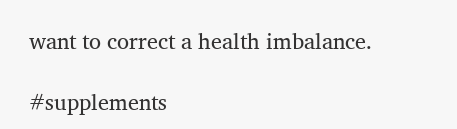want to correct a health imbalance.

#supplements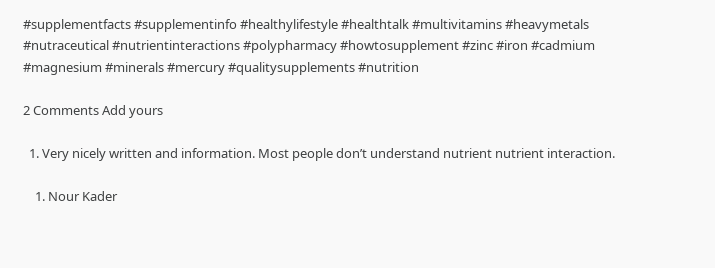#supplementfacts #supplementinfo #healthylifestyle #healthtalk #multivitamins #heavymetals #nutraceutical #nutrientinteractions #polypharmacy #howtosupplement #zinc #iron #cadmium #magnesium #minerals #mercury #qualitysupplements #nutrition

2 Comments Add yours

  1. Very nicely written and information. Most people don’t understand nutrient nutrient interaction.

    1. Nour Kader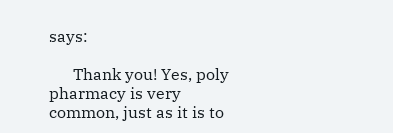says:

      Thank you! Yes, poly pharmacy is very common, just as it is to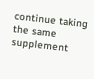continue taking the same supplement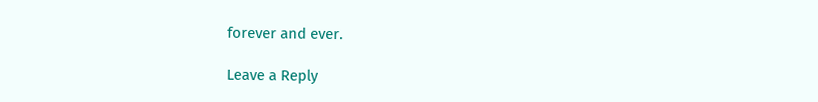forever and ever.

Leave a Reply